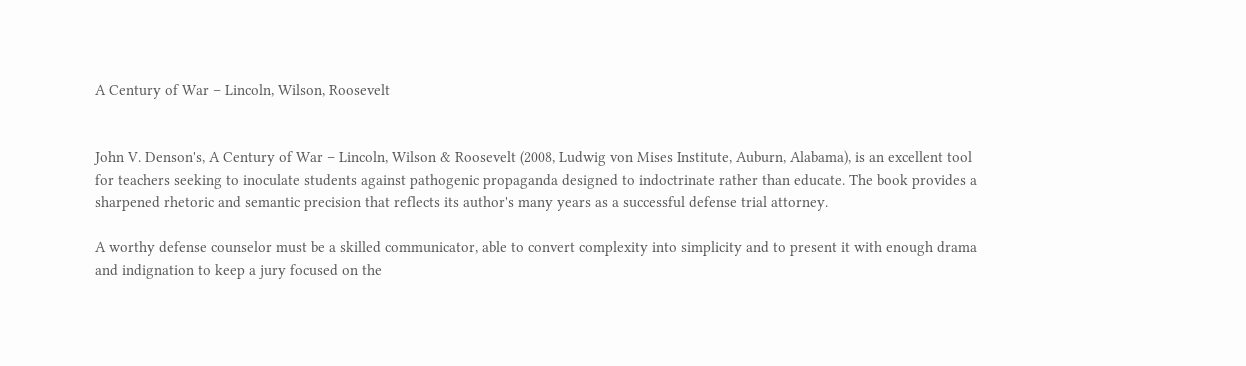A Century of War – Lincoln, Wilson, Roosevelt


John V. Denson's, A Century of War – Lincoln, Wilson & Roosevelt (2008, Ludwig von Mises Institute, Auburn, Alabama), is an excellent tool for teachers seeking to inoculate students against pathogenic propaganda designed to indoctrinate rather than educate. The book provides a sharpened rhetoric and semantic precision that reflects its author's many years as a successful defense trial attorney.

A worthy defense counselor must be a skilled communicator, able to convert complexity into simplicity and to present it with enough drama and indignation to keep a jury focused on the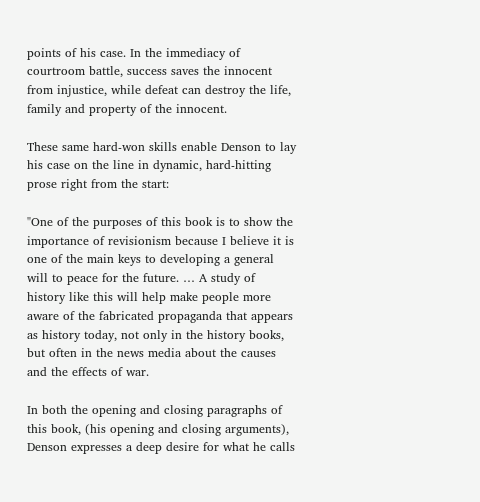points of his case. In the immediacy of courtroom battle, success saves the innocent from injustice, while defeat can destroy the life, family and property of the innocent.

These same hard-won skills enable Denson to lay his case on the line in dynamic, hard-hitting prose right from the start:

"One of the purposes of this book is to show the importance of revisionism because I believe it is one of the main keys to developing a general will to peace for the future. … A study of history like this will help make people more aware of the fabricated propaganda that appears as history today, not only in the history books, but often in the news media about the causes and the effects of war.

In both the opening and closing paragraphs of this book, (his opening and closing arguments), Denson expresses a deep desire for what he calls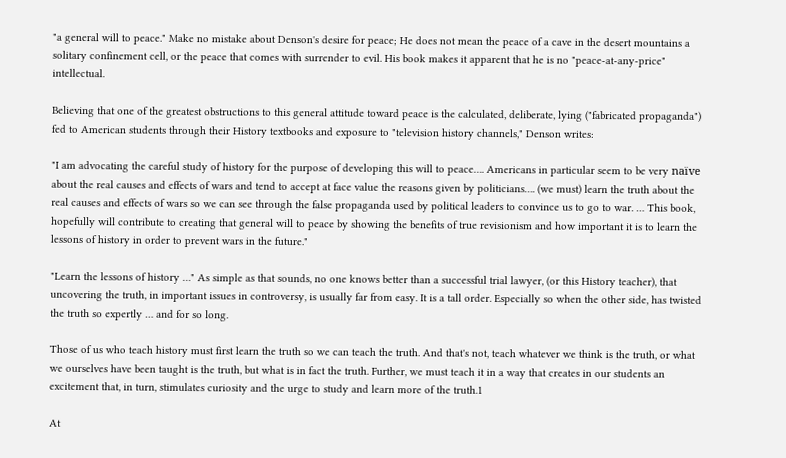"a general will to peace." Make no mistake about Denson's desire for peace; He does not mean the peace of a cave in the desert mountains a solitary confinement cell, or the peace that comes with surrender to evil. His book makes it apparent that he is no "peace-at-any-price" intellectual.

Believing that one of the greatest obstructions to this general attitude toward peace is the calculated, deliberate, lying ("fabricated propaganda") fed to American students through their History textbooks and exposure to "television history channels," Denson writes:

"I am advocating the careful study of history for the purpose of developing this will to peace…. Americans in particular seem to be very naïve about the real causes and effects of wars and tend to accept at face value the reasons given by politicians…. (we must) learn the truth about the real causes and effects of wars so we can see through the false propaganda used by political leaders to convince us to go to war. … This book, hopefully will contribute to creating that general will to peace by showing the benefits of true revisionism and how important it is to learn the lessons of history in order to prevent wars in the future."

"Learn the lessons of history …" As simple as that sounds, no one knows better than a successful trial lawyer, (or this History teacher), that uncovering the truth, in important issues in controversy, is usually far from easy. It is a tall order. Especially so when the other side, has twisted the truth so expertly … and for so long.

Those of us who teach history must first learn the truth so we can teach the truth. And that's not, teach whatever we think is the truth, or what we ourselves have been taught is the truth, but what is in fact the truth. Further, we must teach it in a way that creates in our students an excitement that, in turn, stimulates curiosity and the urge to study and learn more of the truth.1

At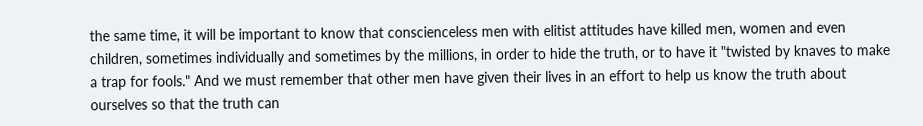the same time, it will be important to know that conscienceless men with elitist attitudes have killed men, women and even children, sometimes individually and sometimes by the millions, in order to hide the truth, or to have it "twisted by knaves to make a trap for fools." And we must remember that other men have given their lives in an effort to help us know the truth about ourselves so that the truth can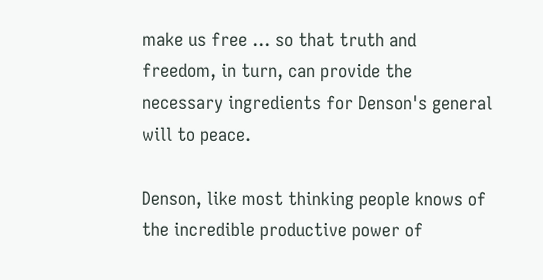make us free … so that truth and freedom, in turn, can provide the necessary ingredients for Denson's general will to peace.

Denson, like most thinking people knows of the incredible productive power of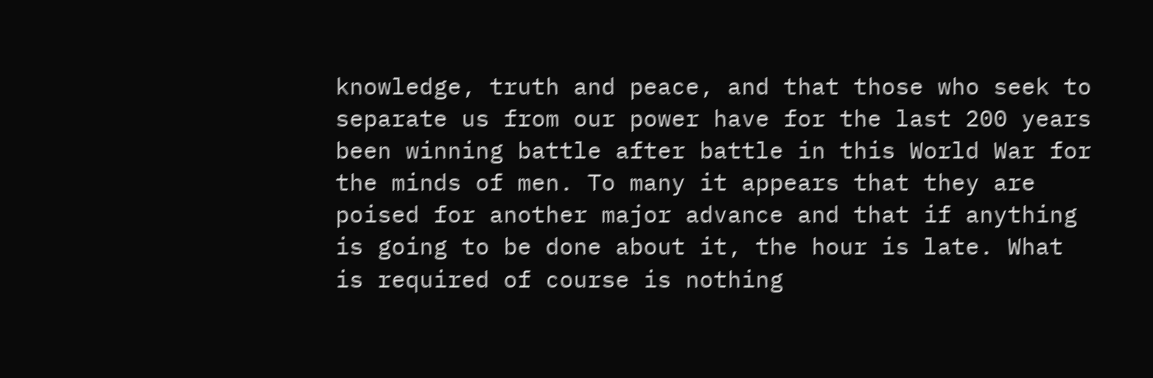knowledge, truth and peace, and that those who seek to separate us from our power have for the last 200 years been winning battle after battle in this World War for the minds of men. To many it appears that they are poised for another major advance and that if anything is going to be done about it, the hour is late. What is required of course is nothing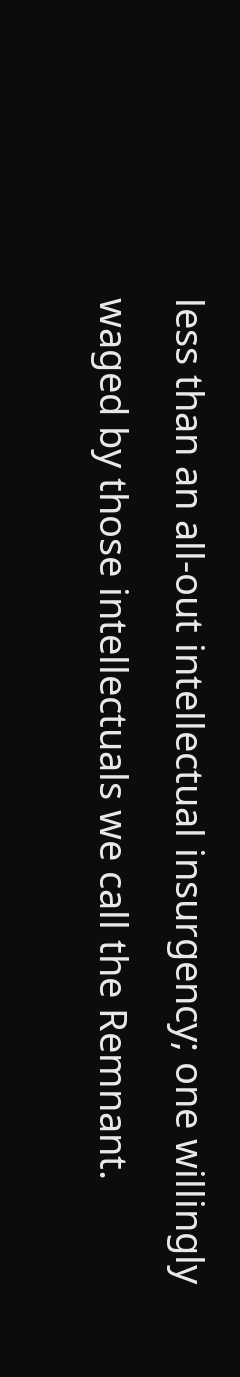less than an all-out intellectual insurgency; one willingly waged by those intellectuals we call the Remnant.